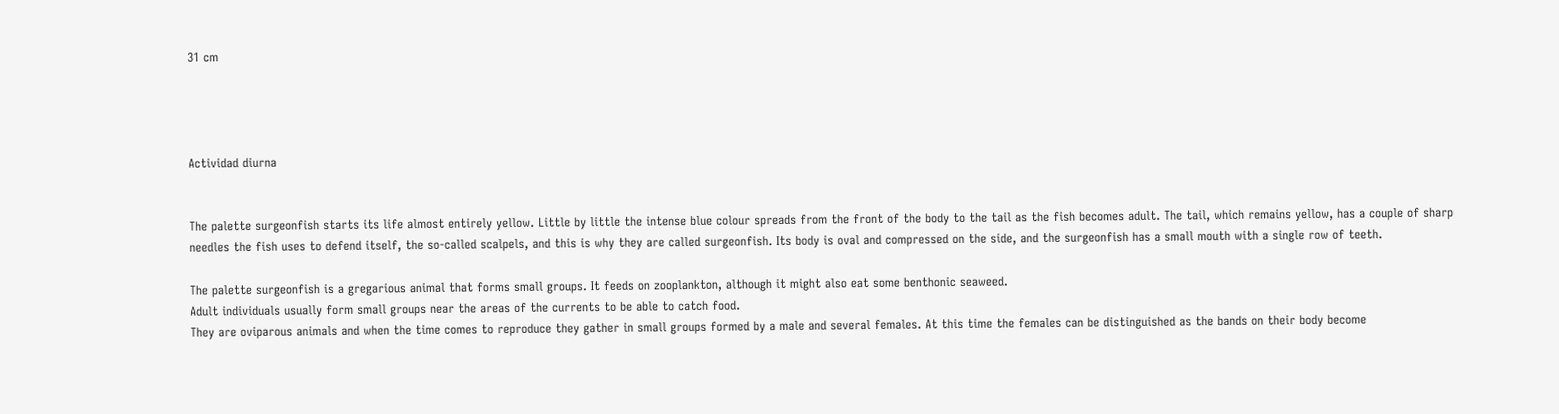31 cm




Actividad diurna


The palette surgeonfish starts its life almost entirely yellow. Little by little the intense blue colour spreads from the front of the body to the tail as the fish becomes adult. The tail, which remains yellow, has a couple of sharp needles the fish uses to defend itself, the so-called scalpels, and this is why they are called surgeonfish. Its body is oval and compressed on the side, and the surgeonfish has a small mouth with a single row of teeth.

The palette surgeonfish is a gregarious animal that forms small groups. It feeds on zooplankton, although it might also eat some benthonic seaweed.
Adult individuals usually form small groups near the areas of the currents to be able to catch food.
They are oviparous animals and when the time comes to reproduce they gather in small groups formed by a male and several females. At this time the females can be distinguished as the bands on their body become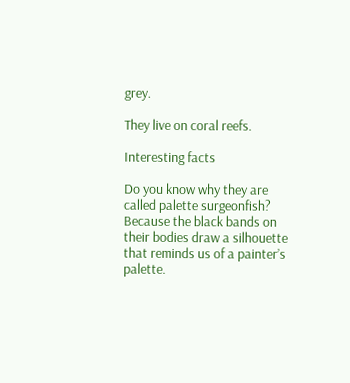grey.

They live on coral reefs.

Interesting facts

Do you know why they are called palette surgeonfish? Because the black bands on their bodies draw a silhouette that reminds us of a painter’s palette.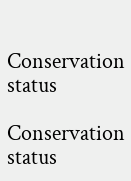Conservation status

Conservation status